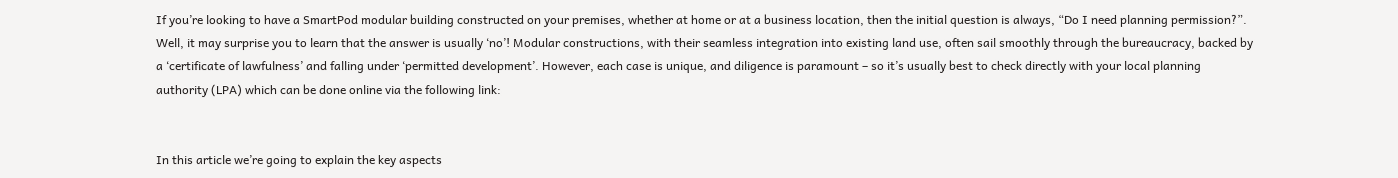If you’re looking to have a SmartPod modular building constructed on your premises, whether at home or at a business location, then the initial question is always, “Do I need planning permission?”. Well, it may surprise you to learn that the answer is usually ‘no’! Modular constructions, with their seamless integration into existing land use, often sail smoothly through the bureaucracy, backed by a ‘certificate of lawfulness’ and falling under ‘permitted development’. However, each case is unique, and diligence is paramount – so it’s usually best to check directly with your local planning authority (LPA) which can be done online via the following link:


In this article we’re going to explain the key aspects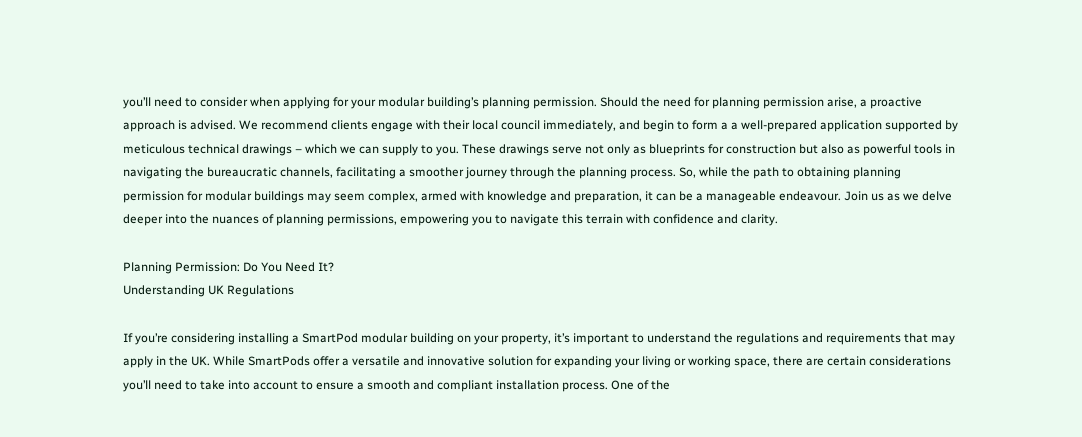you’ll need to consider when applying for your modular building’s planning permission. Should the need for planning permission arise, a proactive approach is advised. We recommend clients engage with their local council immediately, and begin to form a a well-prepared application supported by meticulous technical drawings – which we can supply to you. These drawings serve not only as blueprints for construction but also as powerful tools in navigating the bureaucratic channels, facilitating a smoother journey through the planning process. So, while the path to obtaining planning permission for modular buildings may seem complex, armed with knowledge and preparation, it can be a manageable endeavour. Join us as we delve deeper into the nuances of planning permissions, empowering you to navigate this terrain with confidence and clarity.

Planning Permission: Do You Need It?
Understanding UK Regulations

If you’re considering installing a SmartPod modular building on your property, it’s important to understand the regulations and requirements that may apply in the UK. While SmartPods offer a versatile and innovative solution for expanding your living or working space, there are certain considerations you’ll need to take into account to ensure a smooth and compliant installation process. One of the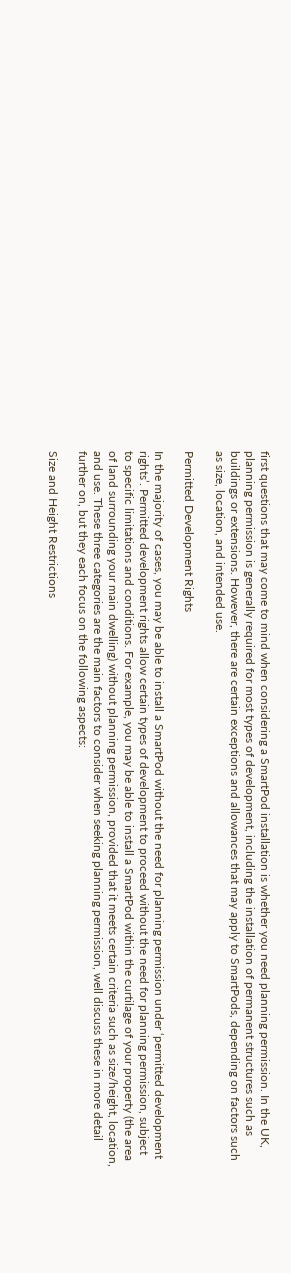first questions that may come to mind when considering a SmartPod installation is whether you need planning permission. In the UK, planning permission is generally required for most types of development, including the installation of permanent structures such as buildings or extensions. However, there are certain exceptions and allowances that may apply to SmartPods, depending on factors such as size, location, and intended use.

Permitted Development Rights

In the majority of cases, you may be able to install a SmartPod without the need for planning permission under ‘permitted development rights’. Permitted development rights allow certain types of development to proceed without the need for planning permission, subject to specific limitations and conditions. For example, you may be able to install a SmartPod within the curtilage of your property (the area of land surrounding your main dwelling) without planning permission, provided that it meets certain criteria such as size/height, location, and use. These three categories are the main factors to consider when seeking planning permission, well discuss these in more detail further on, but they each focus on the following aspects:

Size and Height Restrictions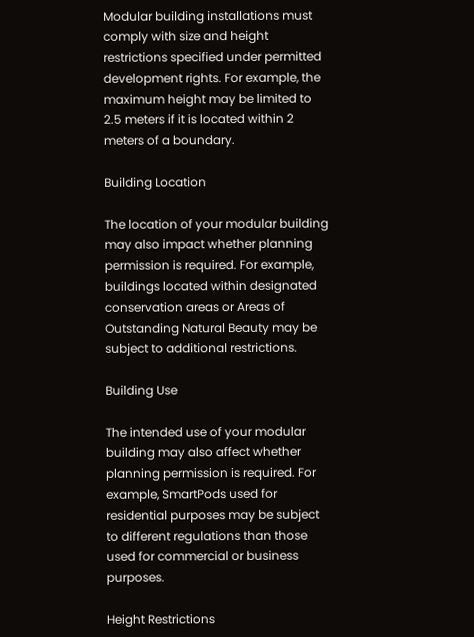Modular building installations must comply with size and height restrictions specified under permitted development rights. For example, the maximum height may be limited to 2.5 meters if it is located within 2 meters of a boundary.

Building Location

The location of your modular building may also impact whether planning permission is required. For example, buildings located within designated conservation areas or Areas of Outstanding Natural Beauty may be subject to additional restrictions.

Building Use

The intended use of your modular building may also affect whether planning permission is required. For example, SmartPods used for residential purposes may be subject to different regulations than those used for commercial or business purposes.

Height Restrictions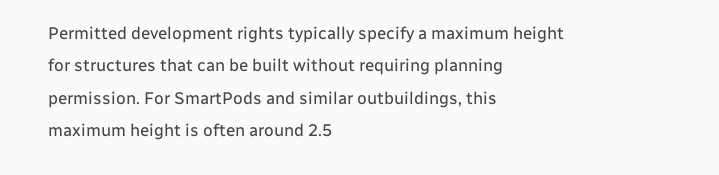Permitted development rights typically specify a maximum height for structures that can be built without requiring planning permission. For SmartPods and similar outbuildings, this maximum height is often around 2.5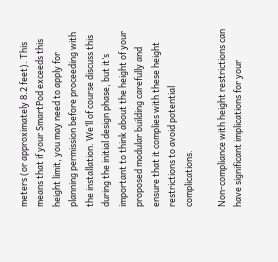meters (or approximately 8.2 feet). This means that if your SmartPod exceeds this height limit, you may need to apply for planning permission before proceeding with the installation. We’ll of course discuss this during the initial design phase, but it’s important to think about the height of your proposed modular building carefully and ensure that it complies with these height restrictions to avoid potential complications.

Non-compliance with height restrictions can have significant implications for your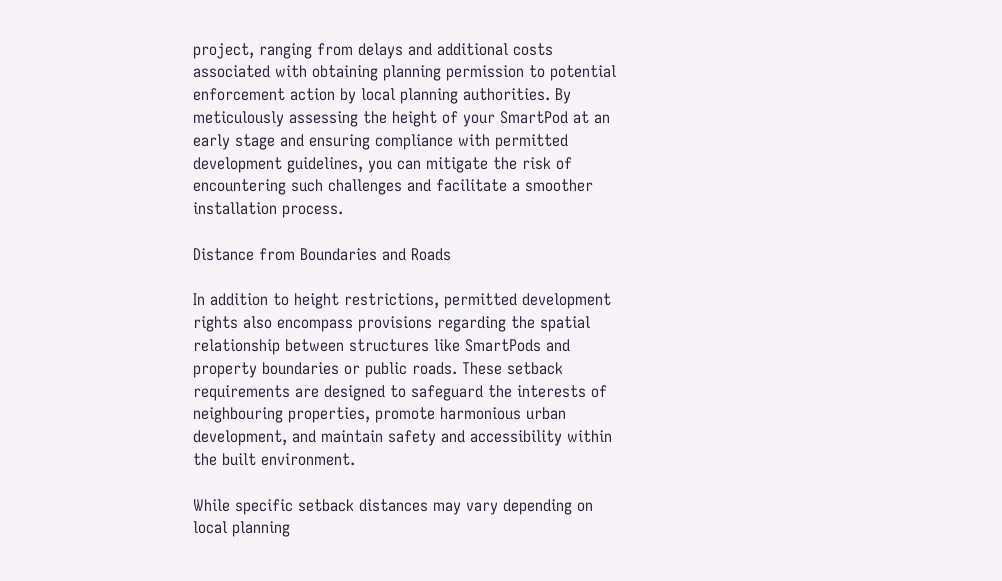project, ranging from delays and additional costs associated with obtaining planning permission to potential enforcement action by local planning authorities. By meticulously assessing the height of your SmartPod at an early stage and ensuring compliance with permitted development guidelines, you can mitigate the risk of encountering such challenges and facilitate a smoother installation process.

Distance from Boundaries and Roads

In addition to height restrictions, permitted development rights also encompass provisions regarding the spatial relationship between structures like SmartPods and property boundaries or public roads. These setback requirements are designed to safeguard the interests of neighbouring properties, promote harmonious urban development, and maintain safety and accessibility within the built environment.

While specific setback distances may vary depending on local planning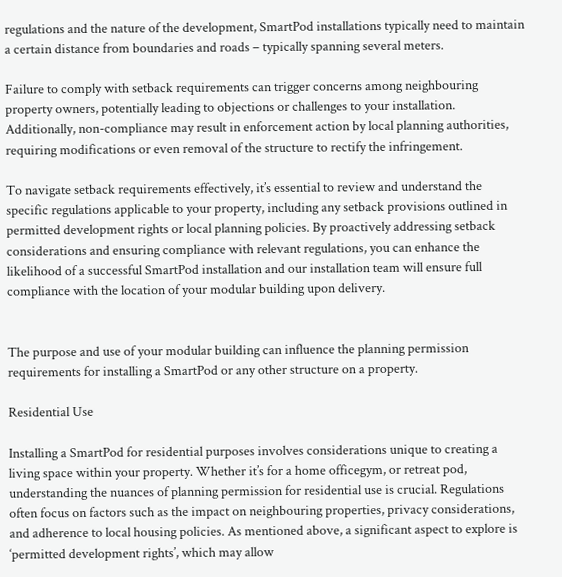regulations and the nature of the development, SmartPod installations typically need to maintain a certain distance from boundaries and roads – typically spanning several meters.

Failure to comply with setback requirements can trigger concerns among neighbouring property owners, potentially leading to objections or challenges to your installation. Additionally, non-compliance may result in enforcement action by local planning authorities, requiring modifications or even removal of the structure to rectify the infringement.

To navigate setback requirements effectively, it’s essential to review and understand the specific regulations applicable to your property, including any setback provisions outlined in permitted development rights or local planning policies. By proactively addressing setback considerations and ensuring compliance with relevant regulations, you can enhance the likelihood of a successful SmartPod installation and our installation team will ensure full compliance with the location of your modular building upon delivery.


The purpose and use of your modular building can influence the planning permission requirements for installing a SmartPod or any other structure on a property.

Residential Use

Installing a SmartPod for residential purposes involves considerations unique to creating a living space within your property. Whether it’s for a home officegym, or retreat pod, understanding the nuances of planning permission for residential use is crucial. Regulations often focus on factors such as the impact on neighbouring properties, privacy considerations, and adherence to local housing policies. As mentioned above, a significant aspect to explore is ‘permitted development rights’, which may allow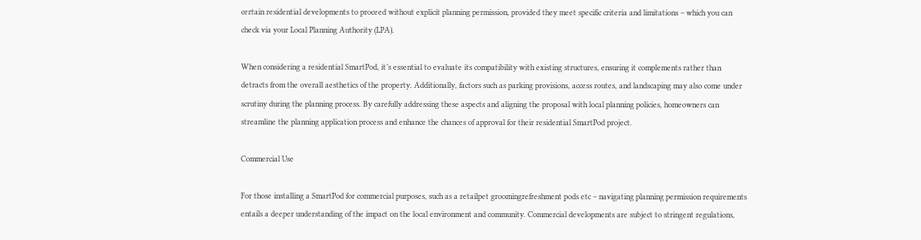certain residential developments to proceed without explicit planning permission, provided they meet specific criteria and limitations – which you can check via your Local Planning Authority (LPA).

When considering a residential SmartPod, it’s essential to evaluate its compatibility with existing structures, ensuring it complements rather than detracts from the overall aesthetics of the property. Additionally, factors such as parking provisions, access routes, and landscaping may also come under scrutiny during the planning process. By carefully addressing these aspects and aligning the proposal with local planning policies, homeowners can streamline the planning application process and enhance the chances of approval for their residential SmartPod project.

Commercial Use

For those installing a SmartPod for commercial purposes, such as a retailpet groomingrefreshment pods etc – navigating planning permission requirements entails a deeper understanding of the impact on the local environment and community. Commercial developments are subject to stringent regulations,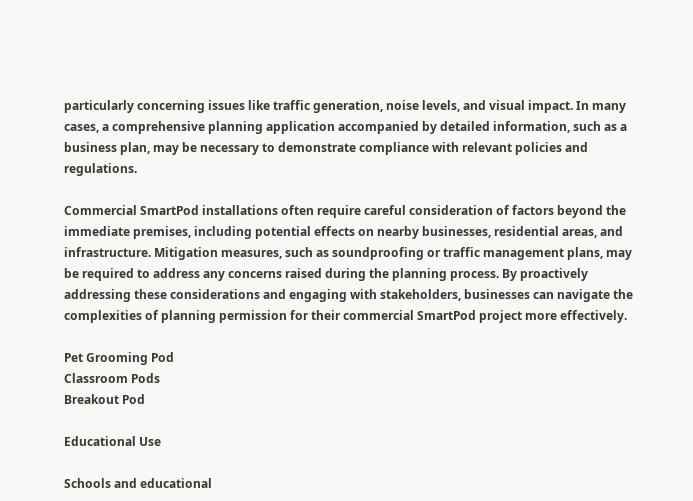particularly concerning issues like traffic generation, noise levels, and visual impact. In many cases, a comprehensive planning application accompanied by detailed information, such as a business plan, may be necessary to demonstrate compliance with relevant policies and regulations.

Commercial SmartPod installations often require careful consideration of factors beyond the immediate premises, including potential effects on nearby businesses, residential areas, and infrastructure. Mitigation measures, such as soundproofing or traffic management plans, may be required to address any concerns raised during the planning process. By proactively addressing these considerations and engaging with stakeholders, businesses can navigate the complexities of planning permission for their commercial SmartPod project more effectively.

Pet Grooming Pod
Classroom Pods
Breakout Pod

Educational Use

Schools and educational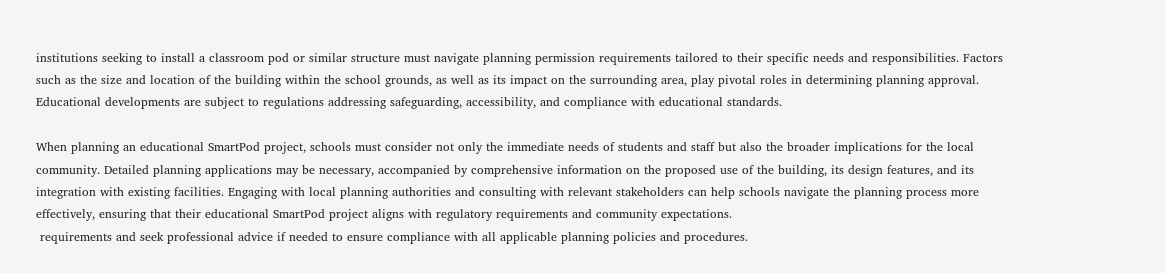institutions seeking to install a classroom pod or similar structure must navigate planning permission requirements tailored to their specific needs and responsibilities. Factors such as the size and location of the building within the school grounds, as well as its impact on the surrounding area, play pivotal roles in determining planning approval. Educational developments are subject to regulations addressing safeguarding, accessibility, and compliance with educational standards.

When planning an educational SmartPod project, schools must consider not only the immediate needs of students and staff but also the broader implications for the local community. Detailed planning applications may be necessary, accompanied by comprehensive information on the proposed use of the building, its design features, and its integration with existing facilities. Engaging with local planning authorities and consulting with relevant stakeholders can help schools navigate the planning process more effectively, ensuring that their educational SmartPod project aligns with regulatory requirements and community expectations.
 requirements and seek professional advice if needed to ensure compliance with all applicable planning policies and procedures.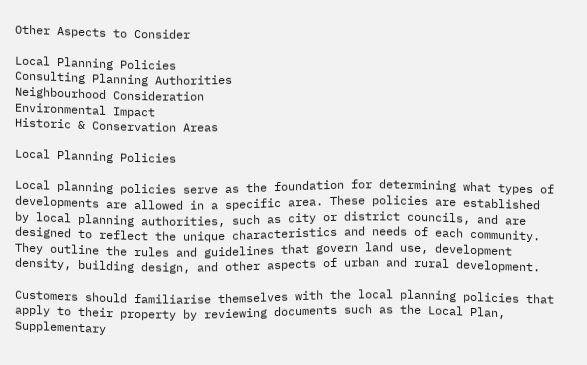Other Aspects to Consider

Local Planning Policies
Consulting Planning Authorities
Neighbourhood Consideration
Environmental Impact
Historic & Conservation Areas

Local Planning Policies

Local planning policies serve as the foundation for determining what types of developments are allowed in a specific area. These policies are established by local planning authorities, such as city or district councils, and are designed to reflect the unique characteristics and needs of each community. They outline the rules and guidelines that govern land use, development density, building design, and other aspects of urban and rural development.

Customers should familiarise themselves with the local planning policies that apply to their property by reviewing documents such as the Local Plan, Supplementary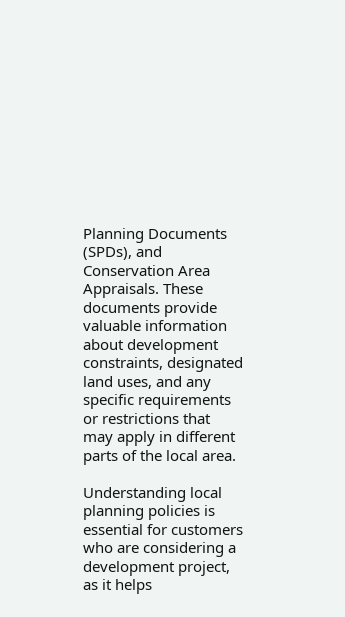Planning Documents (SPDs), and Conservation Area Appraisals. These documents provide valuable information about development constraints, designated land uses, and any specific requirements or restrictions that may apply in different parts of the local area.

Understanding local planning policies is essential for customers who are considering a development project, as it helps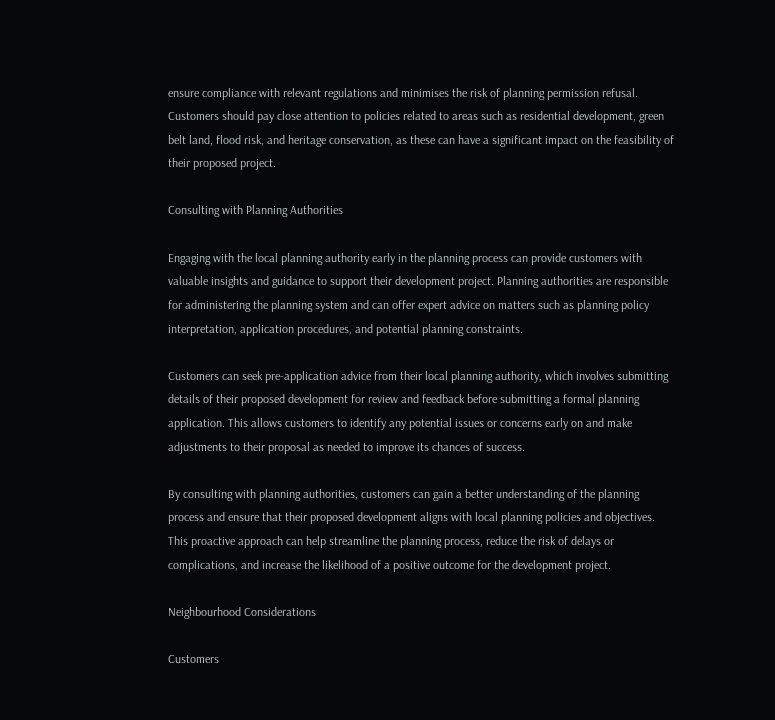ensure compliance with relevant regulations and minimises the risk of planning permission refusal. Customers should pay close attention to policies related to areas such as residential development, green belt land, flood risk, and heritage conservation, as these can have a significant impact on the feasibility of their proposed project.

Consulting with Planning Authorities

Engaging with the local planning authority early in the planning process can provide customers with valuable insights and guidance to support their development project. Planning authorities are responsible for administering the planning system and can offer expert advice on matters such as planning policy interpretation, application procedures, and potential planning constraints.

Customers can seek pre-application advice from their local planning authority, which involves submitting details of their proposed development for review and feedback before submitting a formal planning application. This allows customers to identify any potential issues or concerns early on and make adjustments to their proposal as needed to improve its chances of success.

By consulting with planning authorities, customers can gain a better understanding of the planning process and ensure that their proposed development aligns with local planning policies and objectives. This proactive approach can help streamline the planning process, reduce the risk of delays or complications, and increase the likelihood of a positive outcome for the development project.

Neighbourhood Considerations

Customers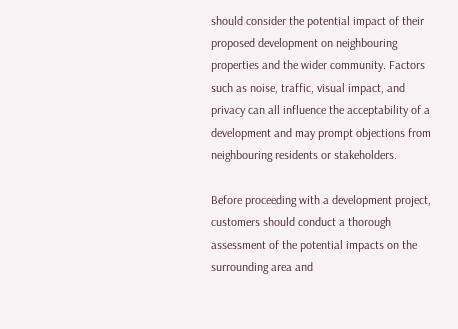should consider the potential impact of their proposed development on neighbouring properties and the wider community. Factors such as noise, traffic, visual impact, and privacy can all influence the acceptability of a development and may prompt objections from neighbouring residents or stakeholders.

Before proceeding with a development project, customers should conduct a thorough assessment of the potential impacts on the surrounding area and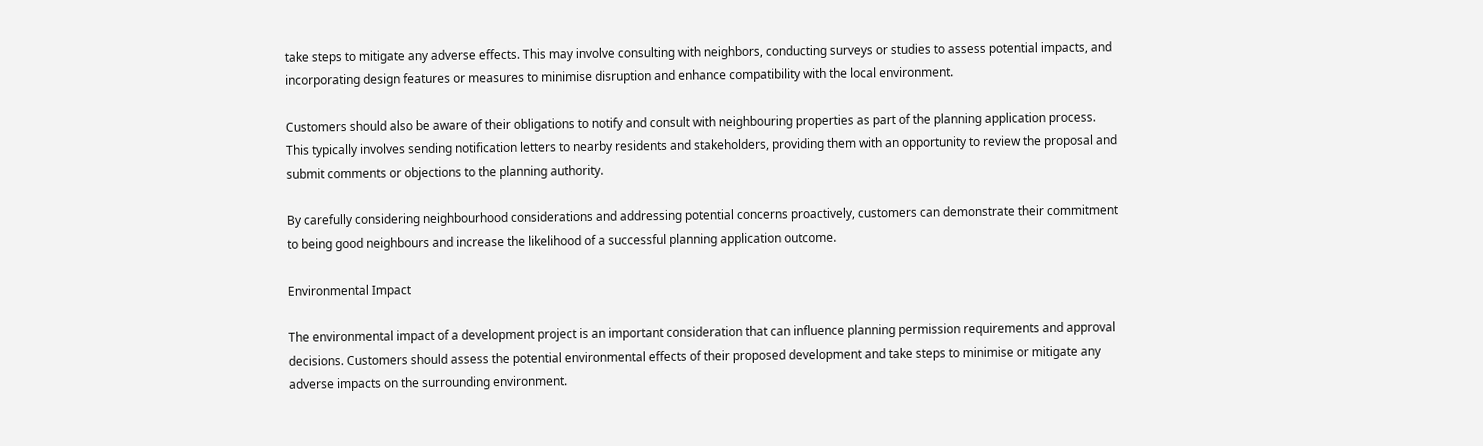take steps to mitigate any adverse effects. This may involve consulting with neighbors, conducting surveys or studies to assess potential impacts, and incorporating design features or measures to minimise disruption and enhance compatibility with the local environment.

Customers should also be aware of their obligations to notify and consult with neighbouring properties as part of the planning application process. This typically involves sending notification letters to nearby residents and stakeholders, providing them with an opportunity to review the proposal and submit comments or objections to the planning authority.

By carefully considering neighbourhood considerations and addressing potential concerns proactively, customers can demonstrate their commitment to being good neighbours and increase the likelihood of a successful planning application outcome.

Environmental Impact

The environmental impact of a development project is an important consideration that can influence planning permission requirements and approval decisions. Customers should assess the potential environmental effects of their proposed development and take steps to minimise or mitigate any adverse impacts on the surrounding environment.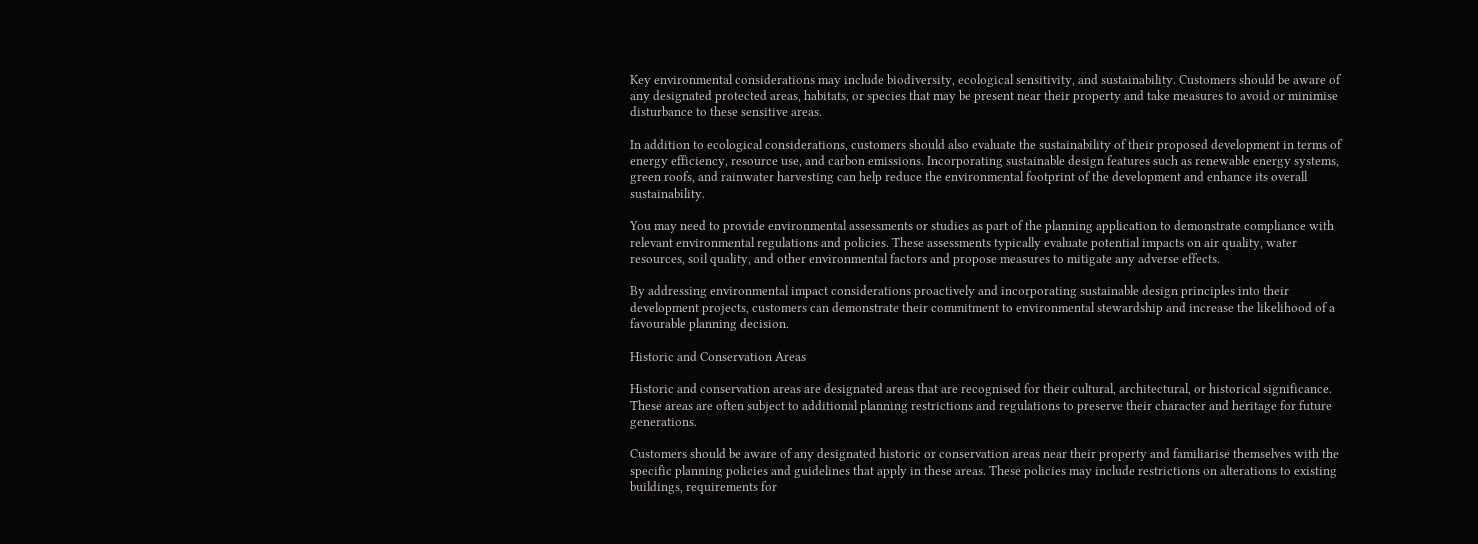Key environmental considerations may include biodiversity, ecological sensitivity, and sustainability. Customers should be aware of any designated protected areas, habitats, or species that may be present near their property and take measures to avoid or minimise disturbance to these sensitive areas.

In addition to ecological considerations, customers should also evaluate the sustainability of their proposed development in terms of energy efficiency, resource use, and carbon emissions. Incorporating sustainable design features such as renewable energy systems, green roofs, and rainwater harvesting can help reduce the environmental footprint of the development and enhance its overall sustainability.

You may need to provide environmental assessments or studies as part of the planning application to demonstrate compliance with relevant environmental regulations and policies. These assessments typically evaluate potential impacts on air quality, water resources, soil quality, and other environmental factors and propose measures to mitigate any adverse effects.

By addressing environmental impact considerations proactively and incorporating sustainable design principles into their development projects, customers can demonstrate their commitment to environmental stewardship and increase the likelihood of a favourable planning decision.

Historic and Conservation Areas

Historic and conservation areas are designated areas that are recognised for their cultural, architectural, or historical significance. These areas are often subject to additional planning restrictions and regulations to preserve their character and heritage for future generations.

Customers should be aware of any designated historic or conservation areas near their property and familiarise themselves with the specific planning policies and guidelines that apply in these areas. These policies may include restrictions on alterations to existing buildings, requirements for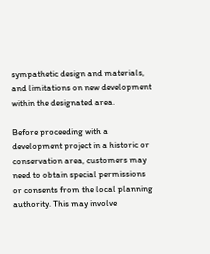sympathetic design and materials, and limitations on new development within the designated area.

Before proceeding with a development project in a historic or conservation area, customers may need to obtain special permissions or consents from the local planning authority. This may involve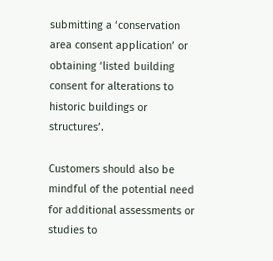submitting a ‘conservation area consent application’ or obtaining ‘listed building consent for alterations to historic buildings or structures’.

Customers should also be mindful of the potential need for additional assessments or studies to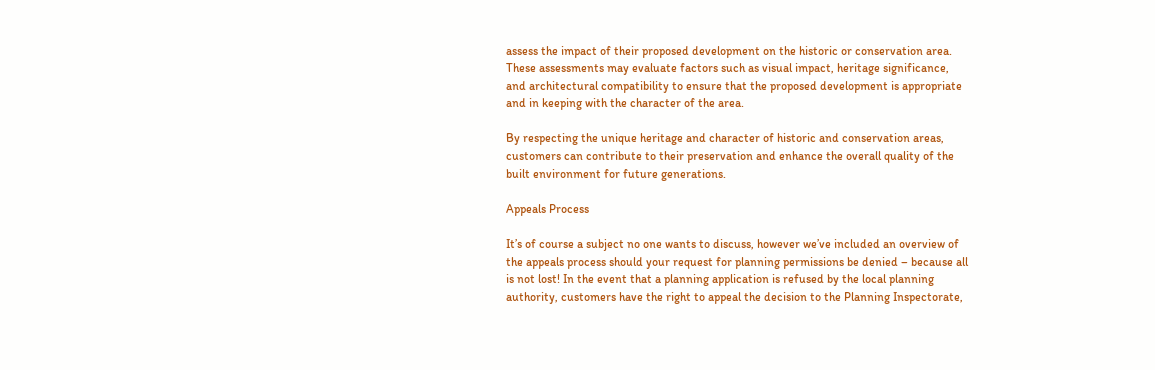assess the impact of their proposed development on the historic or conservation area. These assessments may evaluate factors such as visual impact, heritage significance, and architectural compatibility to ensure that the proposed development is appropriate and in keeping with the character of the area.

By respecting the unique heritage and character of historic and conservation areas, customers can contribute to their preservation and enhance the overall quality of the built environment for future generations.

Appeals Process

It’s of course a subject no one wants to discuss, however we’ve included an overview of the appeals process should your request for planning permissions be denied – because all is not lost! In the event that a planning application is refused by the local planning authority, customers have the right to appeal the decision to the Planning Inspectorate,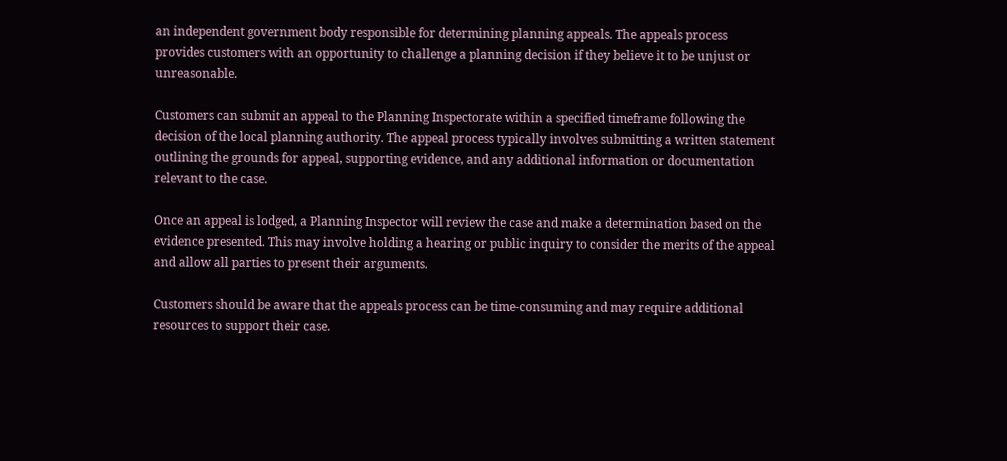an independent government body responsible for determining planning appeals. The appeals process provides customers with an opportunity to challenge a planning decision if they believe it to be unjust or unreasonable.

Customers can submit an appeal to the Planning Inspectorate within a specified timeframe following the decision of the local planning authority. The appeal process typically involves submitting a written statement outlining the grounds for appeal, supporting evidence, and any additional information or documentation relevant to the case.

Once an appeal is lodged, a Planning Inspector will review the case and make a determination based on the evidence presented. This may involve holding a hearing or public inquiry to consider the merits of the appeal and allow all parties to present their arguments.

Customers should be aware that the appeals process can be time-consuming and may require additional resources to support their case.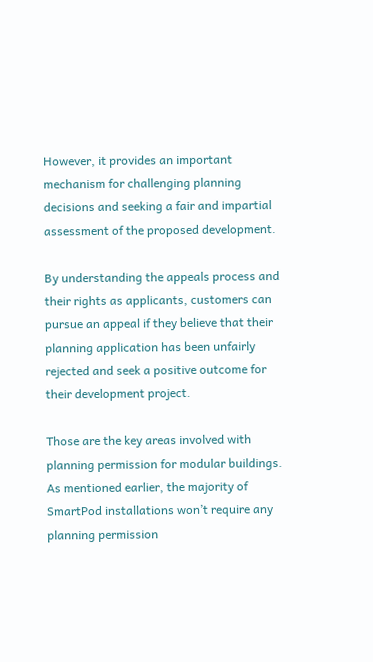However, it provides an important mechanism for challenging planning decisions and seeking a fair and impartial assessment of the proposed development.

By understanding the appeals process and their rights as applicants, customers can pursue an appeal if they believe that their planning application has been unfairly rejected and seek a positive outcome for their development project.

Those are the key areas involved with planning permission for modular buildings. As mentioned earlier, the majority of SmartPod installations won’t require any planning permission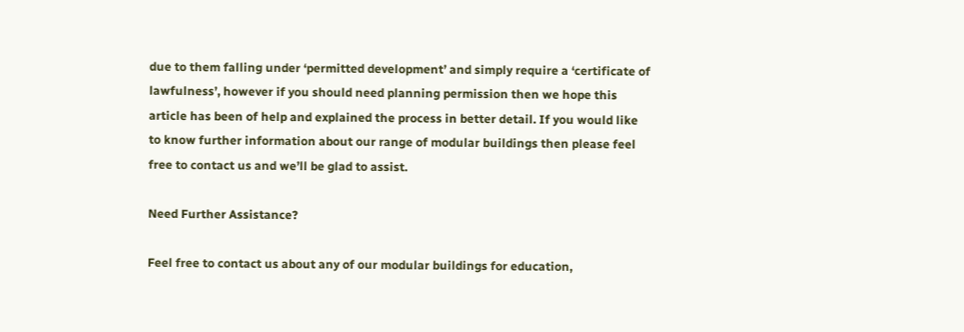due to them falling under ‘permitted development’ and simply require a ‘certificate of lawfulness’, however if you should need planning permission then we hope this article has been of help and explained the process in better detail. If you would like to know further information about our range of modular buildings then please feel free to contact us and we’ll be glad to assist.

Need Further Assistance?

Feel free to contact us about any of our modular buildings for education,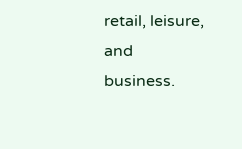retail, leisure, and business.